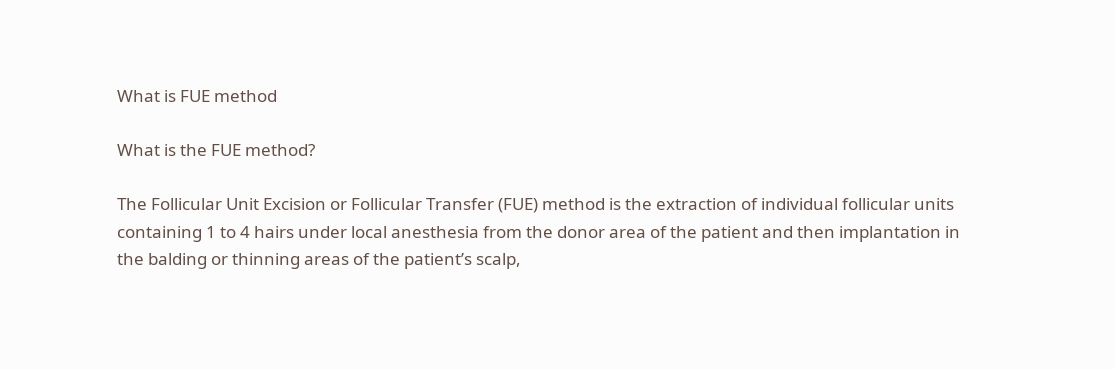What is FUE method

What is the FUE method?

The Follicular Unit Excision or Follicular Transfer (FUE) method is the extraction of individual follicular units containing 1 to 4 hairs under local anesthesia from the donor area of the patient and then implantation in the balding or thinning areas of the patient’s scalp,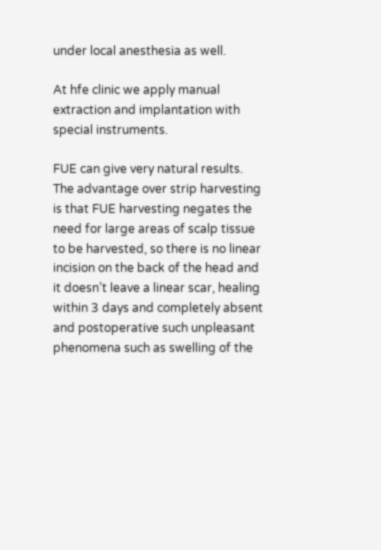under local anesthesia as well.

At hfe clinic we apply manual extraction and implantation with special instruments.

FUE can give very natural results. The advantage over strip harvesting is that FUE harvesting negates the need for large areas of scalp tissue to be harvested, so there is no linear incision on the back of the head and it doesn’t leave a linear scar, healing within 3 days and completely absent and postoperative such unpleasant phenomena such as swelling of the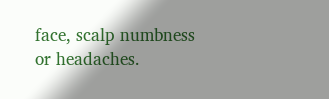face, scalp numbness or headaches.